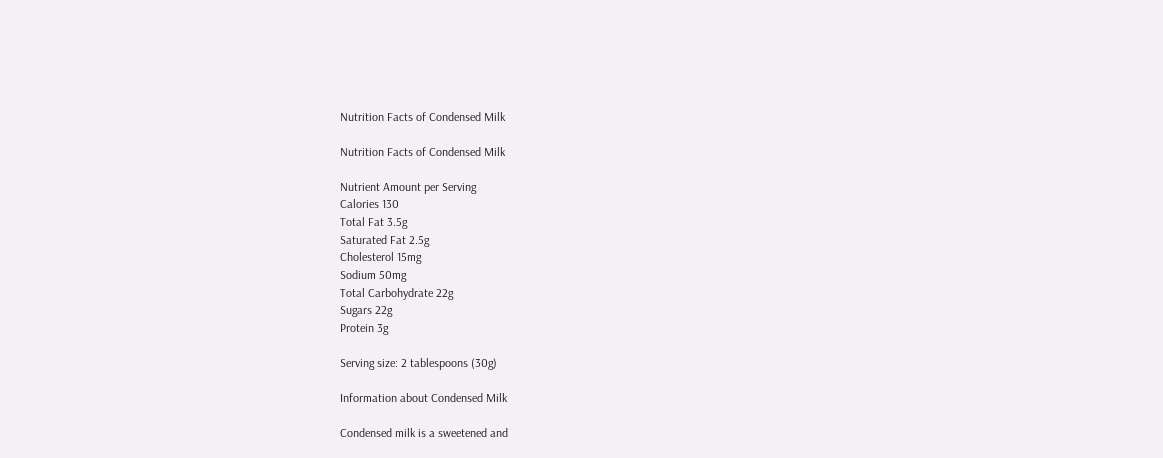Nutrition Facts of Condensed Milk

Nutrition Facts of Condensed Milk

Nutrient Amount per Serving
Calories 130
Total Fat 3.5g
Saturated Fat 2.5g
Cholesterol 15mg
Sodium 50mg
Total Carbohydrate 22g
Sugars 22g
Protein 3g

Serving size: 2 tablespoons (30g)

Information about Condensed Milk

Condensed milk is a sweetened and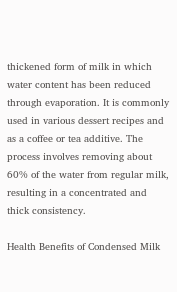thickened form of milk in which water content has been reduced through evaporation. It is commonly used in various dessert recipes and as a coffee or tea additive. The process involves removing about 60% of the water from regular milk, resulting in a concentrated and thick consistency.

Health Benefits of Condensed Milk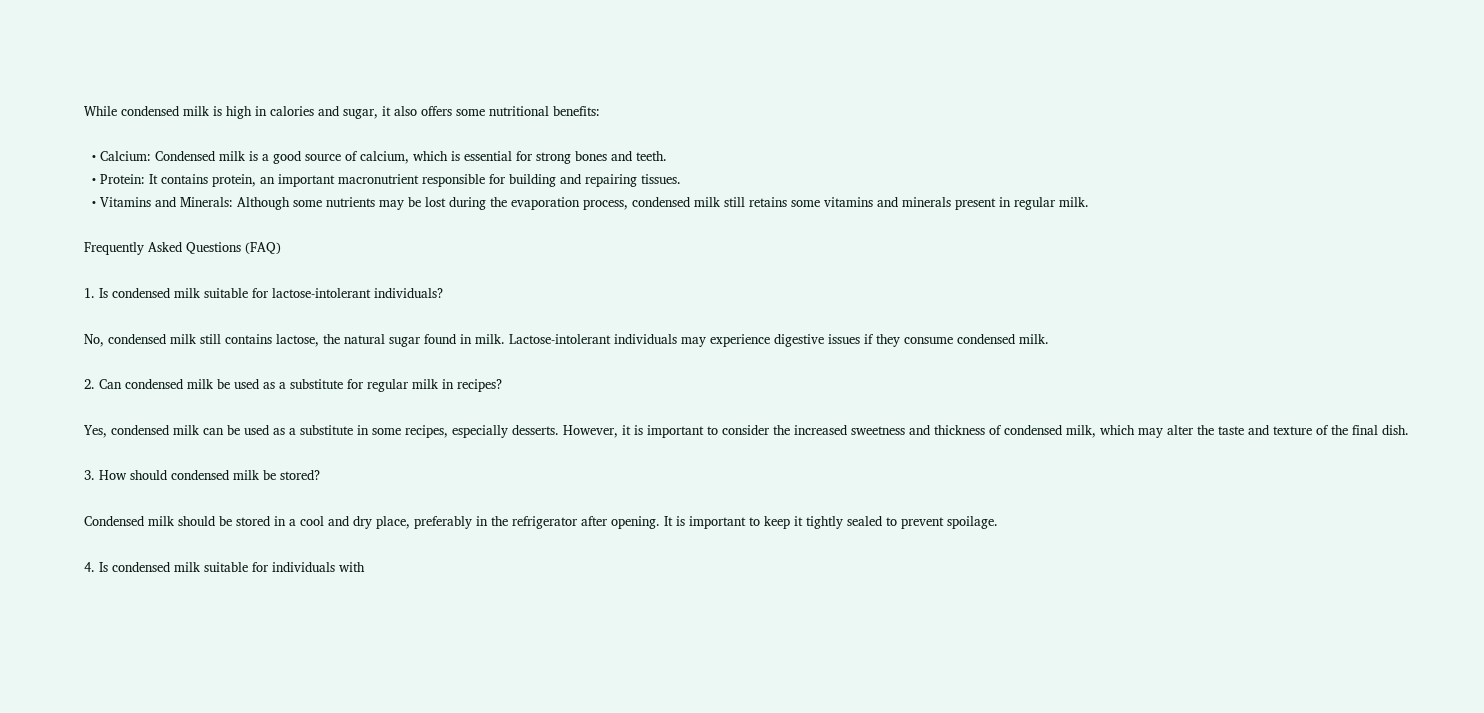While condensed milk is high in calories and sugar, it also offers some nutritional benefits:

  • Calcium: Condensed milk is a good source of calcium, which is essential for strong bones and teeth.
  • Protein: It contains protein, an important macronutrient responsible for building and repairing tissues.
  • Vitamins and Minerals: Although some nutrients may be lost during the evaporation process, condensed milk still retains some vitamins and minerals present in regular milk.

Frequently Asked Questions (FAQ)

1. Is condensed milk suitable for lactose-intolerant individuals?

No, condensed milk still contains lactose, the natural sugar found in milk. Lactose-intolerant individuals may experience digestive issues if they consume condensed milk.

2. Can condensed milk be used as a substitute for regular milk in recipes?

Yes, condensed milk can be used as a substitute in some recipes, especially desserts. However, it is important to consider the increased sweetness and thickness of condensed milk, which may alter the taste and texture of the final dish.

3. How should condensed milk be stored?

Condensed milk should be stored in a cool and dry place, preferably in the refrigerator after opening. It is important to keep it tightly sealed to prevent spoilage.

4. Is condensed milk suitable for individuals with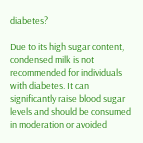diabetes?

Due to its high sugar content, condensed milk is not recommended for individuals with diabetes. It can significantly raise blood sugar levels and should be consumed in moderation or avoided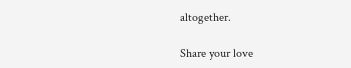altogether.

Share your love